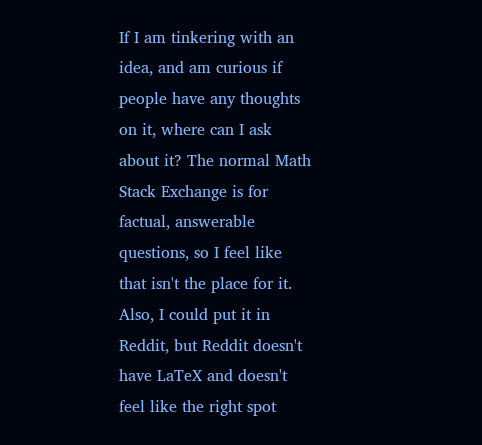If I am tinkering with an idea, and am curious if people have any thoughts on it, where can I ask about it? The normal Math Stack Exchange is for factual, answerable questions, so I feel like that isn't the place for it. Also, I could put it in Reddit, but Reddit doesn't have LaTeX and doesn't feel like the right spot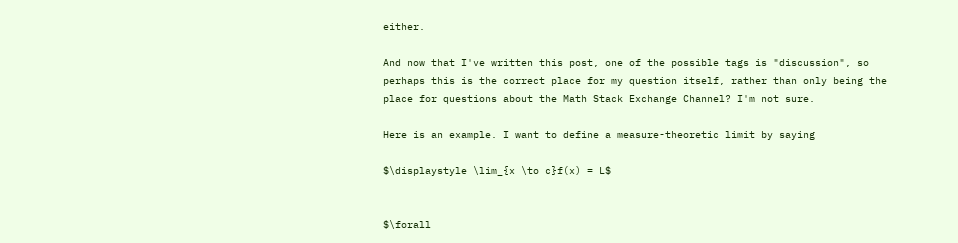either.

And now that I've written this post, one of the possible tags is "discussion", so perhaps this is the correct place for my question itself, rather than only being the place for questions about the Math Stack Exchange Channel? I'm not sure.

Here is an example. I want to define a measure-theoretic limit by saying

$\displaystyle \lim_{x \to c}f(x) = L$


$\forall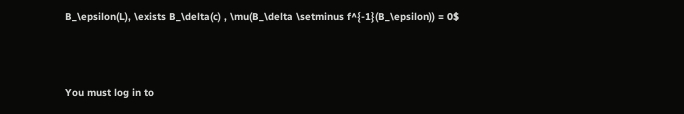B_\epsilon(L), \exists B_\delta(c) , \mu(B_\delta \setminus f^{-1}(B_\epsilon)) = 0$



You must log in to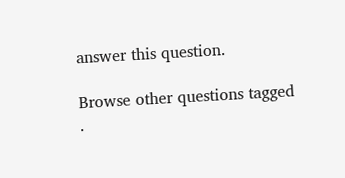answer this question.

Browse other questions tagged .